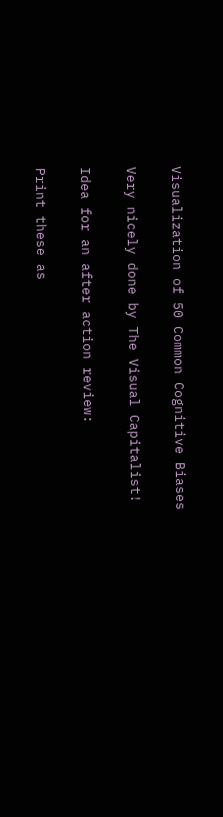Visualization of 50 Common Cognitive Biases

Very nicely done by The Visual Capitalist!

Idea for an after action review:

Print these as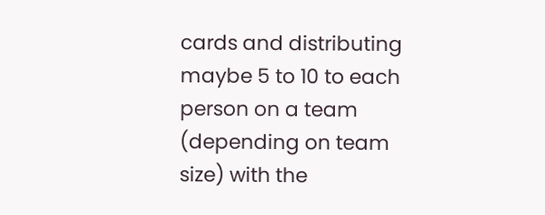cards and distributing maybe 5 to 10 to each person on a team (depending on team size) with the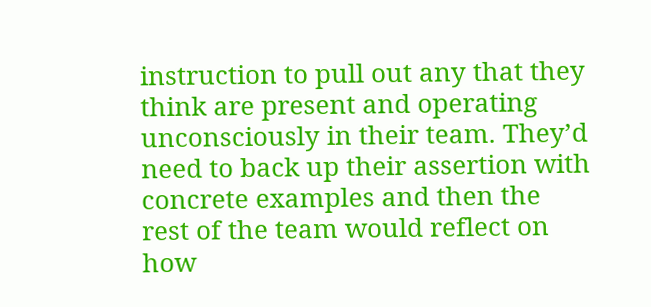instruction to pull out any that they think are present and operating unconsciously in their team. They’d need to back up their assertion with concrete examples and then the rest of the team would reflect on how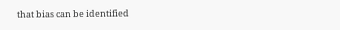that bias can be identified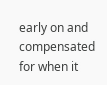early on and compensated for when it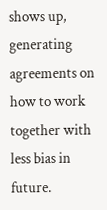shows up, generating agreements on how to work together with less bias in future.